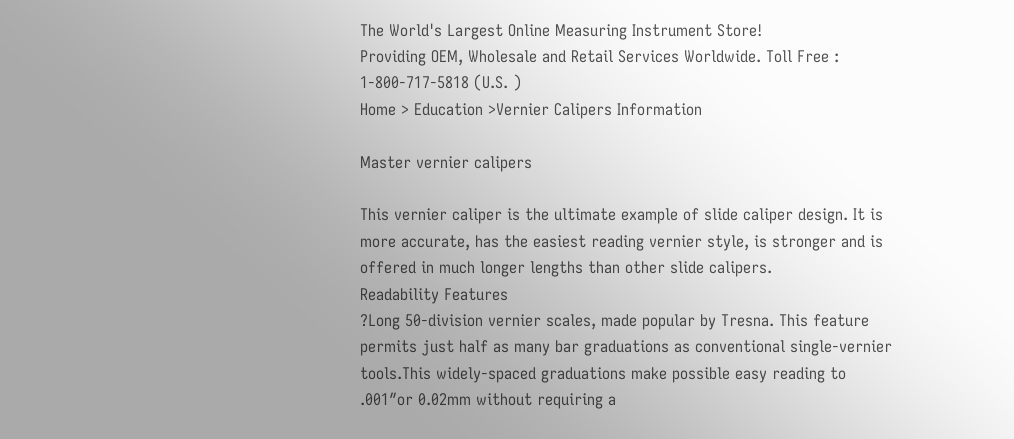The World's Largest Online Measuring Instrument Store!
Providing OEM, Wholesale and Retail Services Worldwide. Toll Free :
1-800-717-5818 (U.S. )
Home > Education >Vernier Calipers Information

Master vernier calipers

This vernier caliper is the ultimate example of slide caliper design. It is more accurate, has the easiest reading vernier style, is stronger and is offered in much longer lengths than other slide calipers.
Readability Features
?Long 50-division vernier scales, made popular by Tresna. This feature permits just half as many bar graduations as conventional single-vernier tools.This widely-spaced graduations make possible easy reading to .001″or 0.02mm without requiring a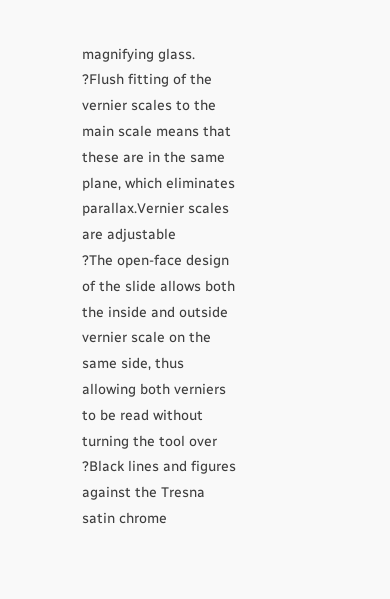magnifying glass.
?Flush fitting of the vernier scales to the main scale means that these are in the same plane, which eliminates parallax.Vernier scales are adjustable
?The open-face design of the slide allows both the inside and outside vernier scale on the same side, thus allowing both verniers to be read without turning the tool over
?Black lines and figures against the Tresna satin chrome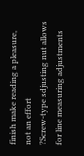finish make reading a pleasure, not an effort
?Screw-type sdjusting nut allows for line measuring adjustments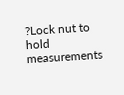?Lock nut to hold measurements